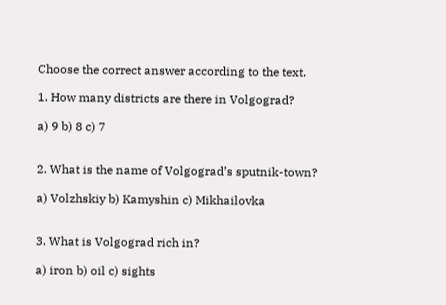Choose the correct answer according to the text.

1. How many districts are there in Volgograd?

a) 9 b) 8 c) 7


2. What is the name of Volgograd’s sputnik-town?

a) Volzhskiy b) Kamyshin c) Mikhailovka


3. What is Volgograd rich in?

a) iron b) oil c) sights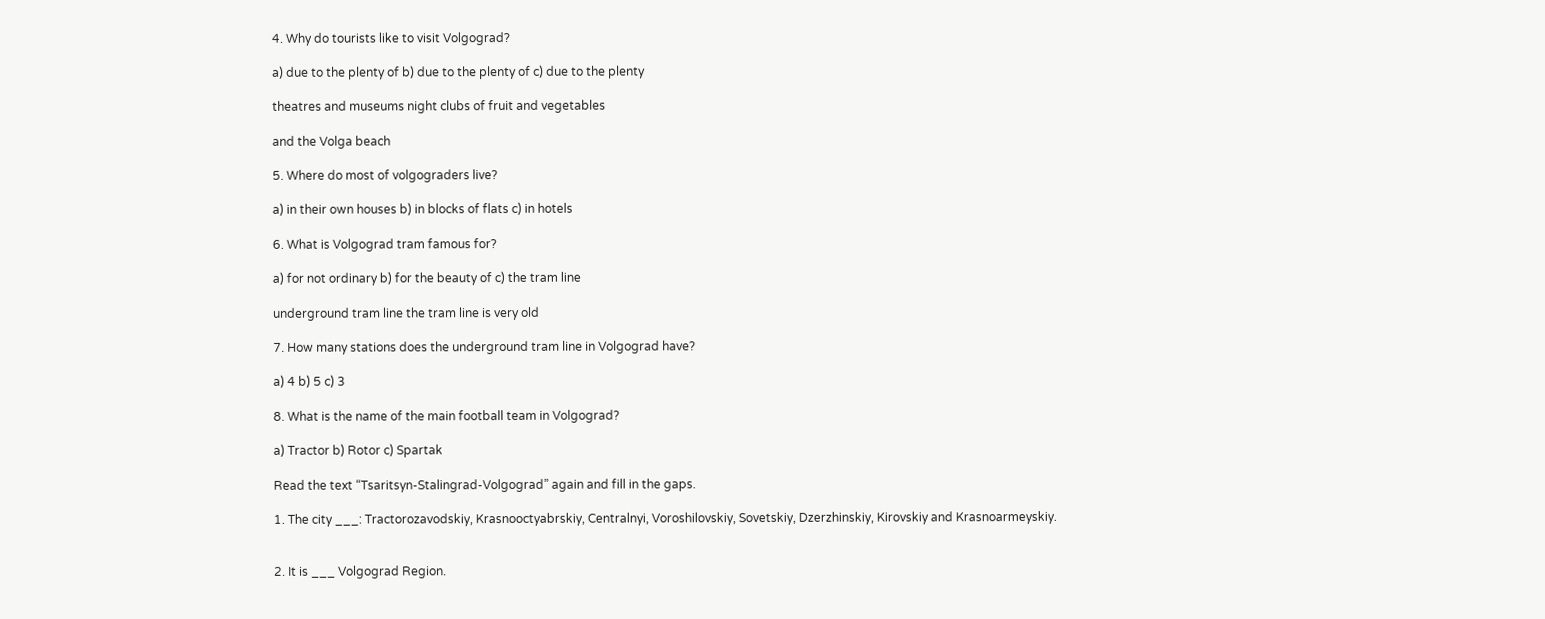4. Why do tourists like to visit Volgograd?

a) due to the plenty of b) due to the plenty of c) due to the plenty

theatres and museums night clubs of fruit and vegetables

and the Volga beach

5. Where do most of volgograders live?

a) in their own houses b) in blocks of flats c) in hotels

6. What is Volgograd tram famous for?

a) for not ordinary b) for the beauty of c) the tram line

underground tram line the tram line is very old

7. How many stations does the underground tram line in Volgograd have?

a) 4 b) 5 c) 3

8. What is the name of the main football team in Volgograd?

a) Tractor b) Rotor c) Spartak

Read the text “Tsaritsyn-Stalingrad-Volgograd” again and fill in the gaps.

1. The city ___: Tractorozavodskiy, Krasnooctyabrskiy, Centralnyi, Voroshilovskiy, Sovetskiy, Dzerzhinskiy, Kirovskiy and Krasnoarmeyskiy.


2. It is ___ Volgograd Region.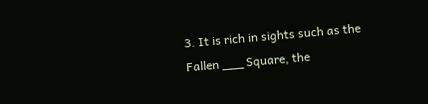3. It is rich in sights such as the Fallen ___ Square, the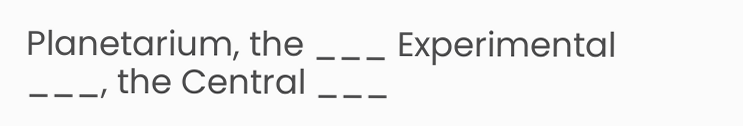Planetarium, the ___ Experimental ___, the Central ___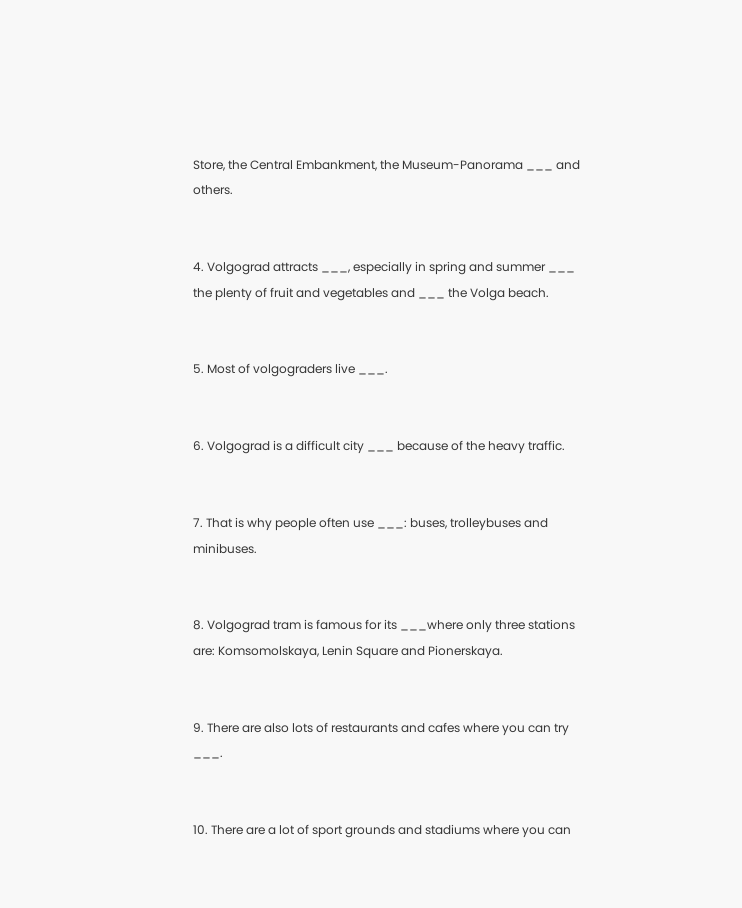Store, the Central Embankment, the Museum-Panorama ___ and others.


4. Volgograd attracts ___, especially in spring and summer ___ the plenty of fruit and vegetables and ___ the Volga beach.


5. Most of volgograders live ___.


6. Volgograd is a difficult city ___ because of the heavy traffic.


7. That is why people often use ___: buses, trolleybuses and minibuses.


8. Volgograd tram is famous for its ___where only three stations are: Komsomolskaya, Lenin Square and Pionerskaya.


9. There are also lots of restaurants and cafes where you can try ___.


10. There are a lot of sport grounds and stadiums where you can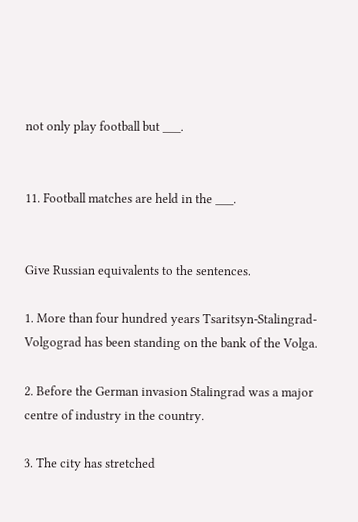not only play football but ___.


11. Football matches are held in the ___.


Give Russian equivalents to the sentences.

1. More than four hundred years Tsaritsyn-Stalingrad-Volgograd has been standing on the bank of the Volga.

2. Before the German invasion Stalingrad was a major centre of industry in the country.

3. The city has stretched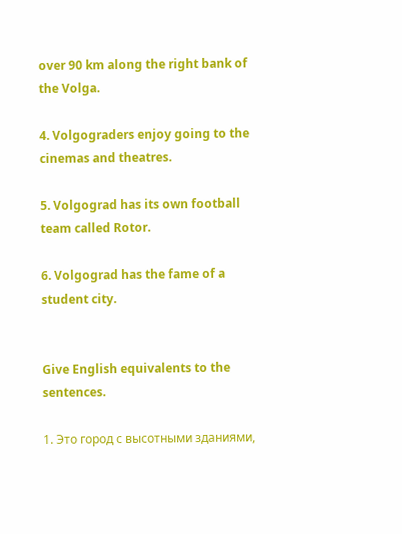over 90 km along the right bank of the Volga.

4. Volgograders enjoy going to the cinemas and theatres.

5. Volgograd has its own football team called Rotor.

6. Volgograd has the fame of a student city.


Give English equivalents to the sentences.

1. Это город с высотными зданиями,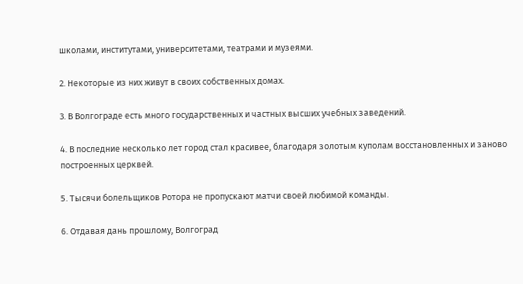школами, институтами, университетами, театрами и музеями.

2. Некоторые из них живут в своих собственных домах.

3. В Волгограде есть много государственных и частных высших учебных заведений.

4. В последние несколько лет город стал красивее, благодаря золотым куполам восстановленных и заново построенных церквей.

5. Тысячи болельщиков Ротора не пропускают матчи своей любимой команды.

6. Отдавая дань прошлому, Волгоград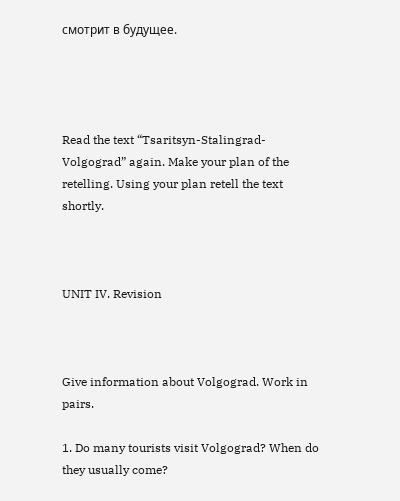смотрит в будущее.




Read the text “Tsaritsyn-Stalingrad-Volgograd” again. Make your plan of the retelling. Using your plan retell the text shortly.



UNIT IV. Revision



Give information about Volgograd. Work in pairs.

1. Do many tourists visit Volgograd? When do they usually come?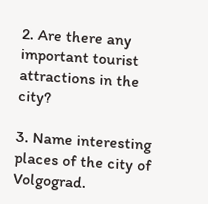2. Are there any important tourist attractions in the city?

3. Name interesting places of the city of Volgograd.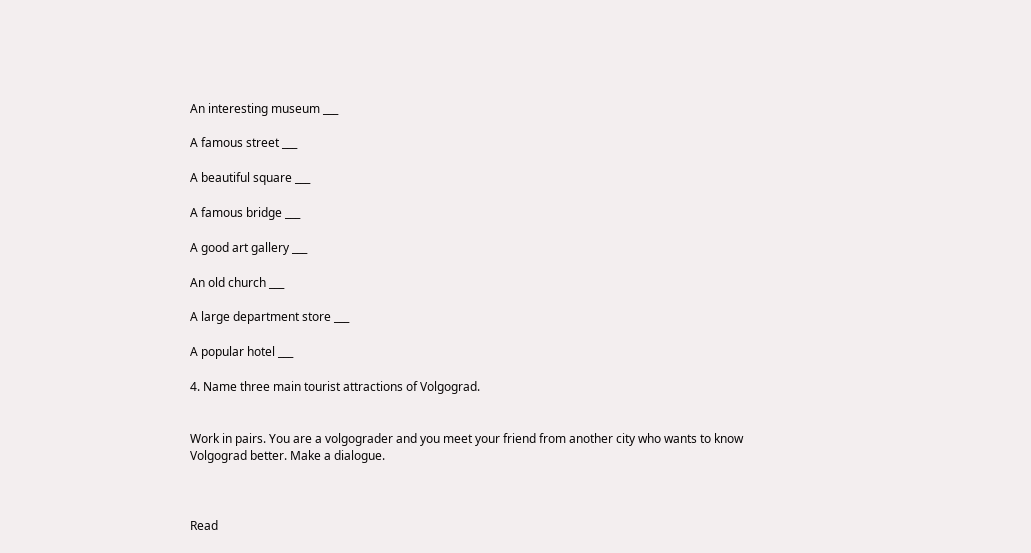An interesting museum ___

A famous street ___

A beautiful square ___

A famous bridge ___

A good art gallery ___

An old church ___

A large department store ___

A popular hotel ___

4. Name three main tourist attractions of Volgograd.


Work in pairs. You are a volgograder and you meet your friend from another city who wants to know Volgograd better. Make a dialogue.



Read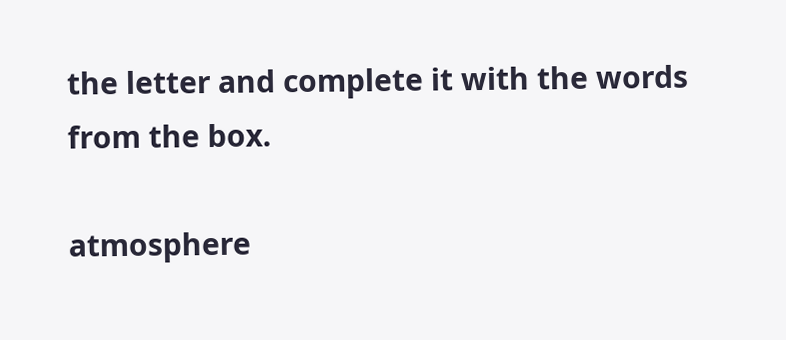the letter and complete it with the words from the box.

atmosphere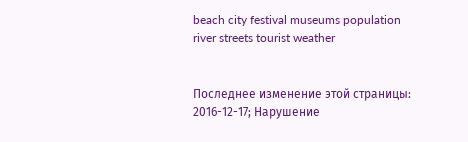beach city festival museums population river streets tourist weather


Последнее изменение этой страницы: 2016-12-17; Нарушение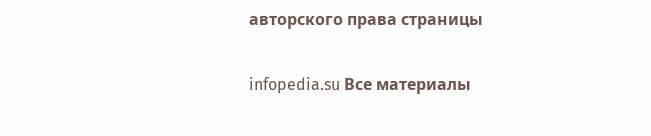авторского права страницы

infopedia.su Все материалы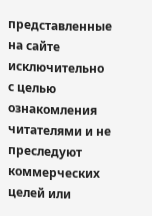представленные на сайте исключительно с целью ознакомления читателями и не преследуют коммерческих целей или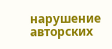нарушение авторских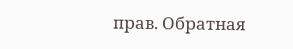прав. Обратная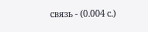связь - (0.004 с.)